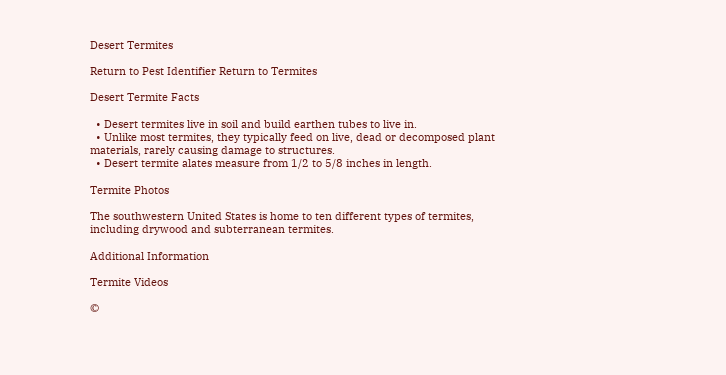Desert Termites

Return to Pest Identifier Return to Termites

Desert Termite Facts

  • Desert termites live in soil and build earthen tubes to live in.
  • Unlike most termites, they typically feed on live, dead or decomposed plant materials, rarely causing damage to structures.
  • Desert termite alates measure from 1/2 to 5/8 inches in length.

Termite Photos

The southwestern United States is home to ten different types of termites, including drywood and subterranean termites.

Additional Information

Termite Videos

©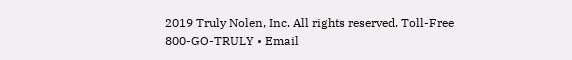2019 Truly Nolen, Inc. All rights reserved. Toll-Free 800-GO-TRULY • Email